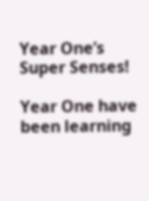Year One’s Super Senses!

Year One have been learning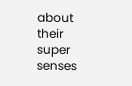about their super senses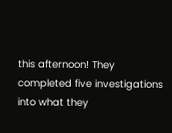this afternoon! They completed five investigations into what they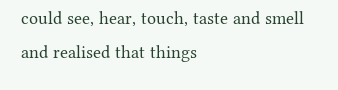could see, hear, touch, taste and smell and realised that things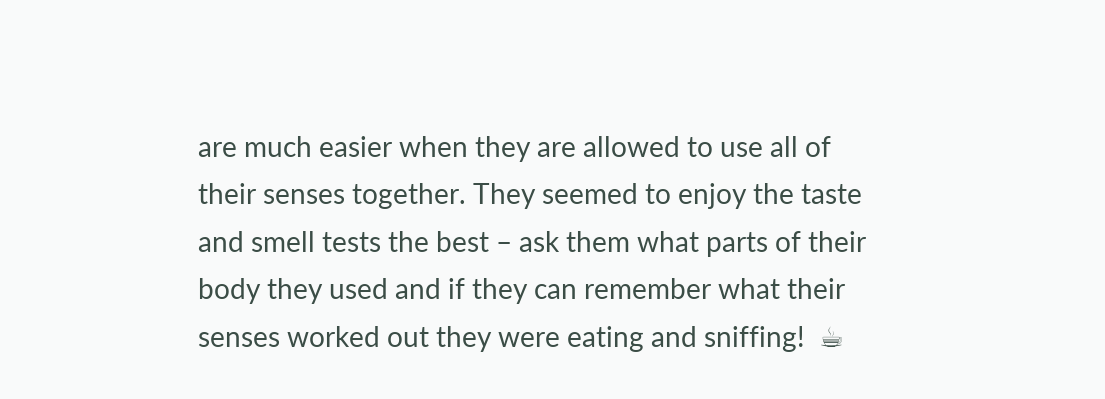are much easier when they are allowed to use all of their senses together. They seemed to enjoy the taste and smell tests the best – ask them what parts of their body they used and if they can remember what their senses worked out they were eating and sniffing!  ☕